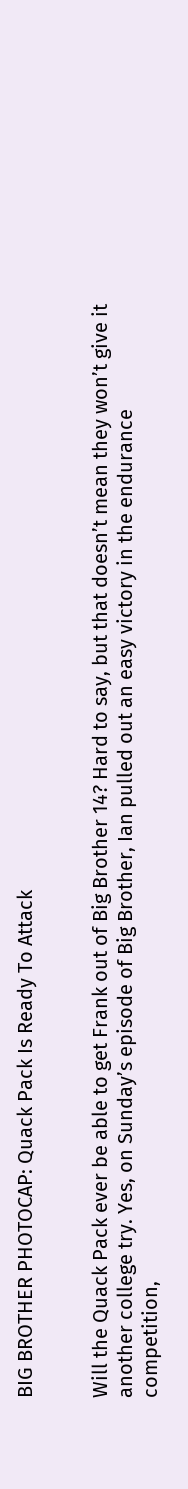BIG BROTHER PHOTOCAP: Quack Pack Is Ready To Attack


Will the Quack Pack ever be able to get Frank out of Big Brother 14? Hard to say, but that doesn’t mean they won’t give it another college try. Yes, on Sunday’s episode of Big Brother, Ian pulled out an easy victory in the endurance competition,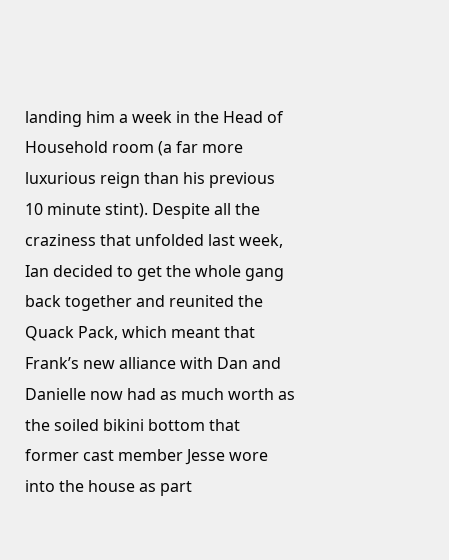landing him a week in the Head of Household room (a far more luxurious reign than his previous 10 minute stint). Despite all the craziness that unfolded last week, Ian decided to get the whole gang back together and reunited the Quack Pack, which meant that Frank’s new alliance with Dan and Danielle now had as much worth as the soiled bikini bottom that former cast member Jesse wore into the house as part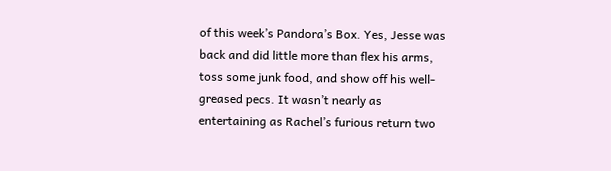of this week’s Pandora’s Box. Yes, Jesse was back and did little more than flex his arms, toss some junk food, and show off his well-greased pecs. It wasn’t nearly as entertaining as Rachel’s furious return two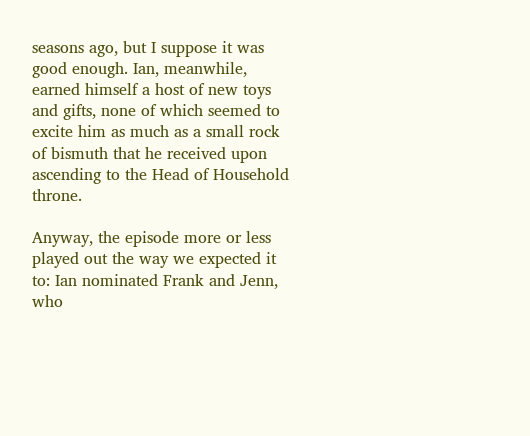seasons ago, but I suppose it was good enough. Ian, meanwhile, earned himself a host of new toys and gifts, none of which seemed to excite him as much as a small rock of bismuth that he received upon ascending to the Head of Household throne.

Anyway, the episode more or less played out the way we expected it to: Ian nominated Frank and Jenn, who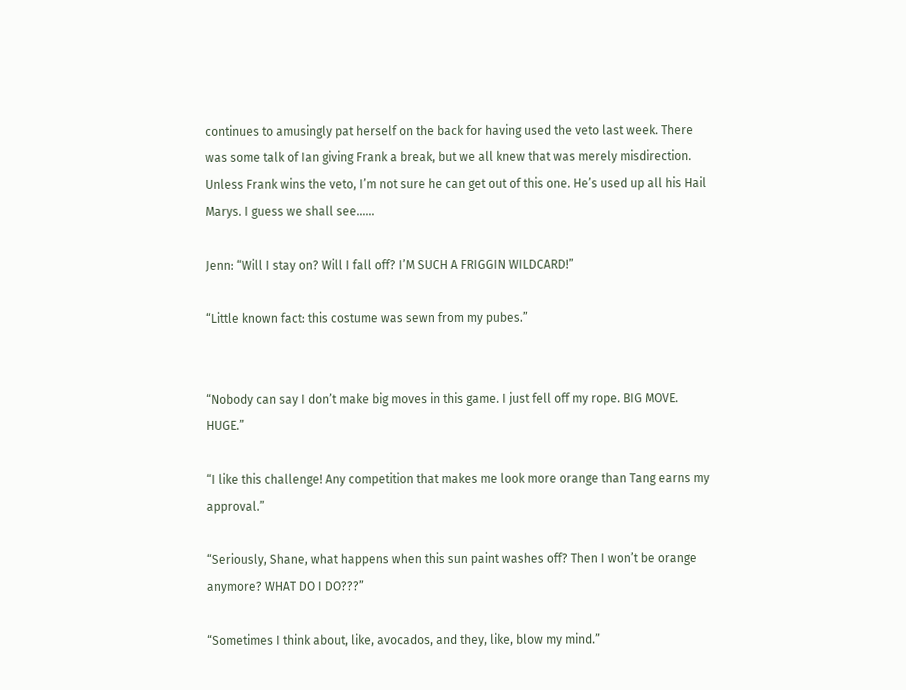continues to amusingly pat herself on the back for having used the veto last week. There was some talk of Ian giving Frank a break, but we all knew that was merely misdirection. Unless Frank wins the veto, I’m not sure he can get out of this one. He’s used up all his Hail Marys. I guess we shall see……

Jenn: “Will I stay on? Will I fall off? I’M SUCH A FRIGGIN WILDCARD!”

“Little known fact: this costume was sewn from my pubes.”


“Nobody can say I don’t make big moves in this game. I just fell off my rope. BIG MOVE. HUGE.”

“I like this challenge! Any competition that makes me look more orange than Tang earns my approval.”

“Seriously, Shane, what happens when this sun paint washes off? Then I won’t be orange anymore? WHAT DO I DO???”

“Sometimes I think about, like, avocados, and they, like, blow my mind.”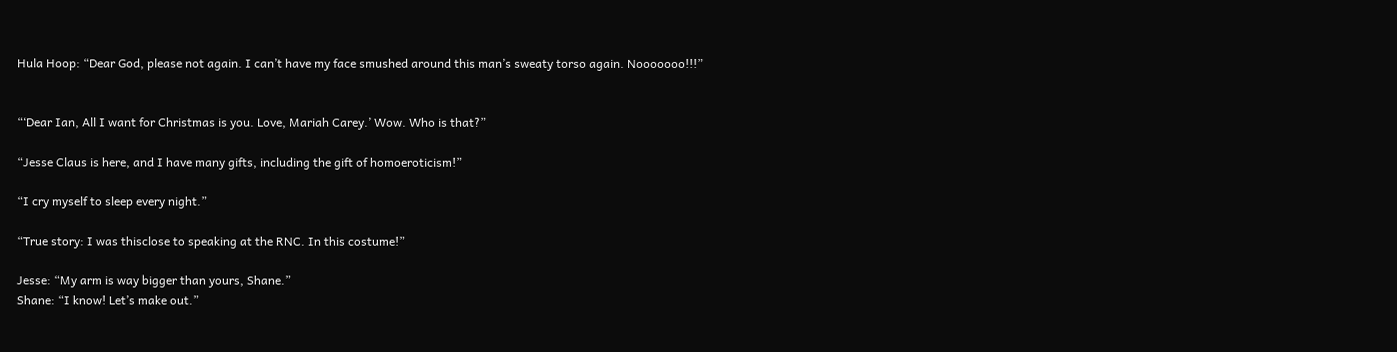Hula Hoop: “Dear God, please not again. I can’t have my face smushed around this man’s sweaty torso again. Nooooooo!!!”


“‘Dear Ian, All I want for Christmas is you. Love, Mariah Carey.’ Wow. Who is that?”

“Jesse Claus is here, and I have many gifts, including the gift of homoeroticism!”

“I cry myself to sleep every night.”

“True story: I was thisclose to speaking at the RNC. In this costume!”

Jesse: “My arm is way bigger than yours, Shane.”
Shane: “I know! Let’s make out.”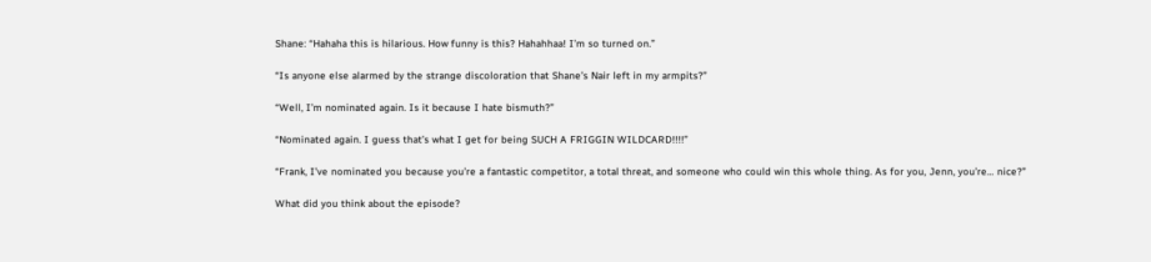Shane: “Hahaha this is hilarious. How funny is this? Hahahhaa! I’m so turned on.”

“Is anyone else alarmed by the strange discoloration that Shane’s Nair left in my armpits?”

“Well, I’m nominated again. Is it because I hate bismuth?”

“Nominated again. I guess that’s what I get for being SUCH A FRIGGIN WILDCARD!!!!”

“Frank, I’ve nominated you because you’re a fantastic competitor, a total threat, and someone who could win this whole thing. As for you, Jenn, you’re… nice?”

What did you think about the episode?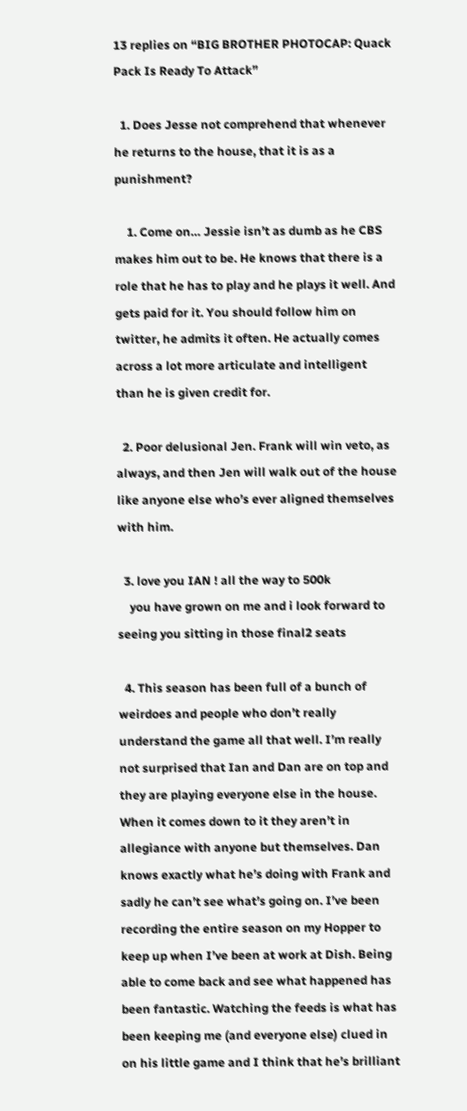13 replies on “BIG BROTHER PHOTOCAP: Quack Pack Is Ready To Attack”

  1. Does Jesse not comprehend that whenever he returns to the house, that it is as a punishment?

    1. Come on… Jessie isn’t as dumb as he CBS makes him out to be. He knows that there is a role that he has to play and he plays it well. And gets paid for it. You should follow him on twitter, he admits it often. He actually comes across a lot more articulate and intelligent than he is given credit for.

  2. Poor delusional Jen. Frank will win veto, as always, and then Jen will walk out of the house like anyone else who’s ever aligned themselves with him.

  3. love you IAN ! all the way to 500k
    you have grown on me and i look forward to seeing you sitting in those final2 seats

  4. This season has been full of a bunch of weirdoes and people who don’t really understand the game all that well. I’m really not surprised that Ian and Dan are on top and they are playing everyone else in the house. When it comes down to it they aren’t in allegiance with anyone but themselves. Dan knows exactly what he’s doing with Frank and sadly he can’t see what’s going on. I’ve been recording the entire season on my Hopper to keep up when I’ve been at work at Dish. Being able to come back and see what happened has been fantastic. Watching the feeds is what has been keeping me (and everyone else) clued in on his little game and I think that he’s brilliant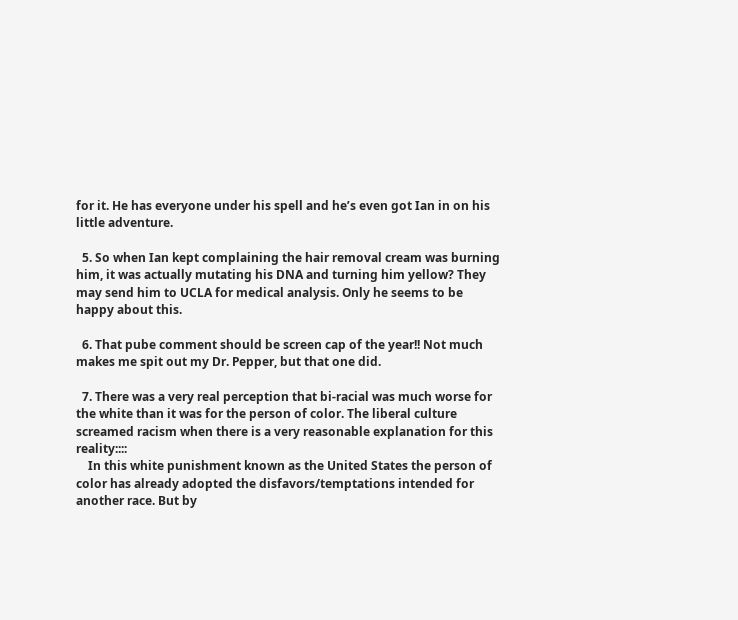for it. He has everyone under his spell and he’s even got Ian in on his little adventure.

  5. So when Ian kept complaining the hair removal cream was burning him, it was actually mutating his DNA and turning him yellow? They may send him to UCLA for medical analysis. Only he seems to be happy about this.

  6. That pube comment should be screen cap of the year!! Not much makes me spit out my Dr. Pepper, but that one did.

  7. There was a very real perception that bi-racial was much worse for the white than it was for the person of color. The liberal culture screamed racism when there is a very reasonable explanation for this reality::::
    In this white punishment known as the United States the person of color has already adopted the disfavors/temptations intended for another race. But by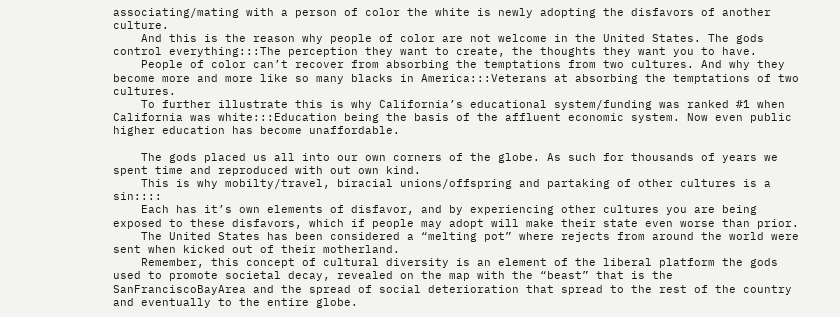associating/mating with a person of color the white is newly adopting the disfavors of another culture.
    And this is the reason why people of color are not welcome in the United States. The gods control everything:::The perception they want to create, the thoughts they want you to have.
    People of color can’t recover from absorbing the temptations from two cultures. And why they become more and more like so many blacks in America:::Veterans at absorbing the temptations of two cultures.
    To further illustrate this is why California’s educational system/funding was ranked #1 when California was white:::Education being the basis of the affluent economic system. Now even public higher education has become unaffordable.

    The gods placed us all into our own corners of the globe. As such for thousands of years we spent time and reproduced with out own kind.
    This is why mobilty/travel, biracial unions/offspring and partaking of other cultures is a sin::::
    Each has it’s own elements of disfavor, and by experiencing other cultures you are being exposed to these disfavors, which if people may adopt will make their state even worse than prior.
    The United States has been considered a “melting pot” where rejects from around the world were sent when kicked out of their motherland.
    Remember, this concept of cultural diversity is an element of the liberal platform the gods used to promote societal decay, revealed on the map with the “beast” that is the SanFranciscoBayArea and the spread of social deterioration that spread to the rest of the country and eventually to the entire globe.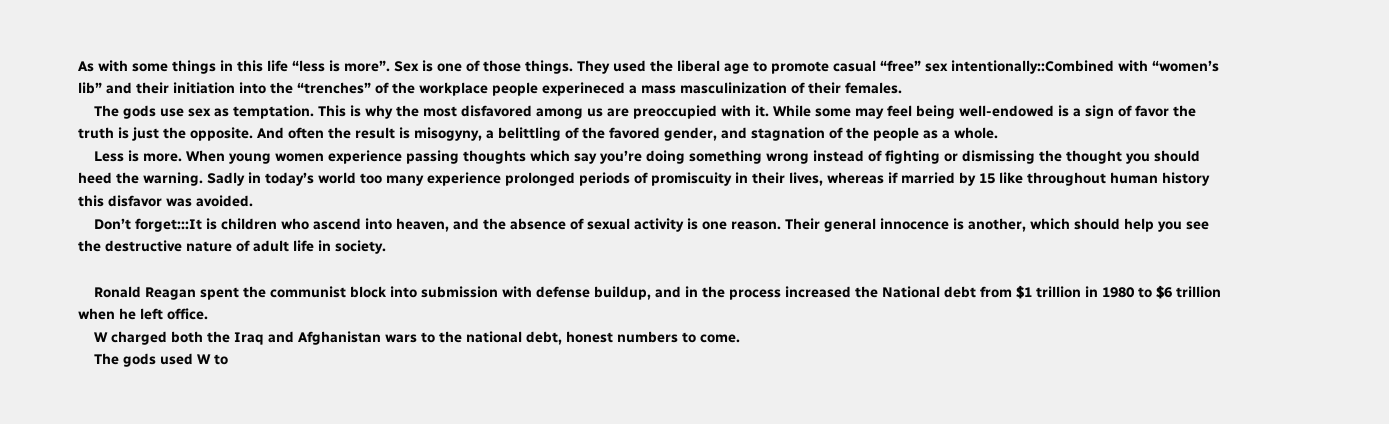As with some things in this life “less is more”. Sex is one of those things. They used the liberal age to promote casual “free” sex intentionally::Combined with “women’s lib” and their initiation into the “trenches” of the workplace people experineced a mass masculinization of their females.
    The gods use sex as temptation. This is why the most disfavored among us are preoccupied with it. While some may feel being well-endowed is a sign of favor the truth is just the opposite. And often the result is misogyny, a belittling of the favored gender, and stagnation of the people as a whole.
    Less is more. When young women experience passing thoughts which say you’re doing something wrong instead of fighting or dismissing the thought you should heed the warning. Sadly in today’s world too many experience prolonged periods of promiscuity in their lives, whereas if married by 15 like throughout human history this disfavor was avoided.
    Don’t forget:::It is children who ascend into heaven, and the absence of sexual activity is one reason. Their general innocence is another, which should help you see the destructive nature of adult life in society.

    Ronald Reagan spent the communist block into submission with defense buildup, and in the process increased the National debt from $1 trillion in 1980 to $6 trillion when he left office.
    W charged both the Iraq and Afghanistan wars to the national debt, honest numbers to come.
    The gods used W to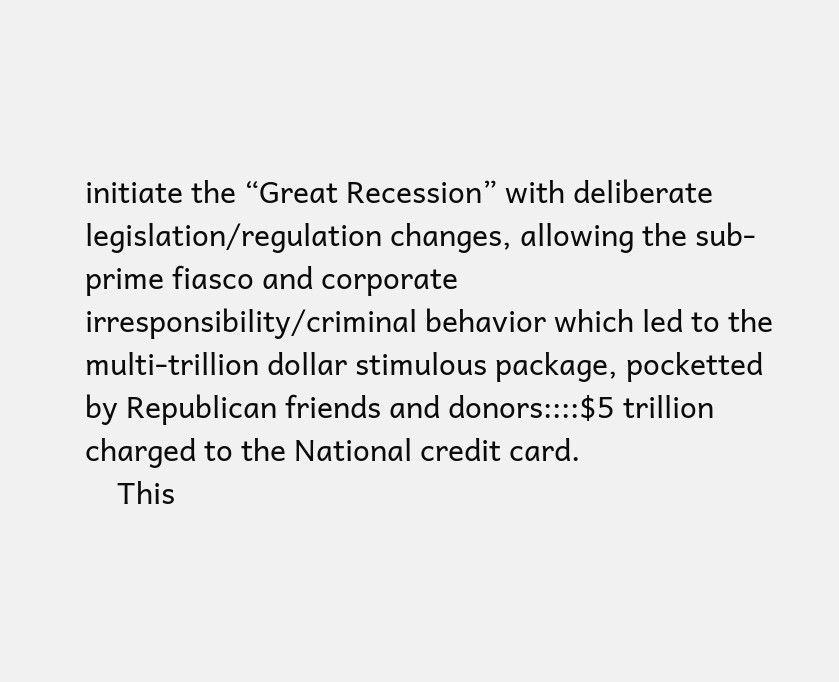initiate the “Great Recession” with deliberate legislation/regulation changes, allowing the sub-prime fiasco and corporate irresponsibility/criminal behavior which led to the multi-trillion dollar stimulous package, pocketted by Republican friends and donors::::$5 trillion charged to the National credit card.
    This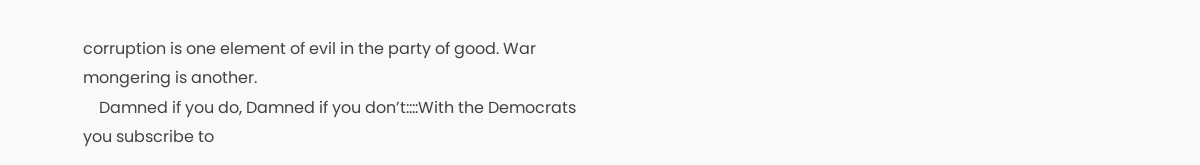corruption is one element of evil in the party of good. War mongering is another.
    Damned if you do, Damned if you don’t::::With the Democrats you subscribe to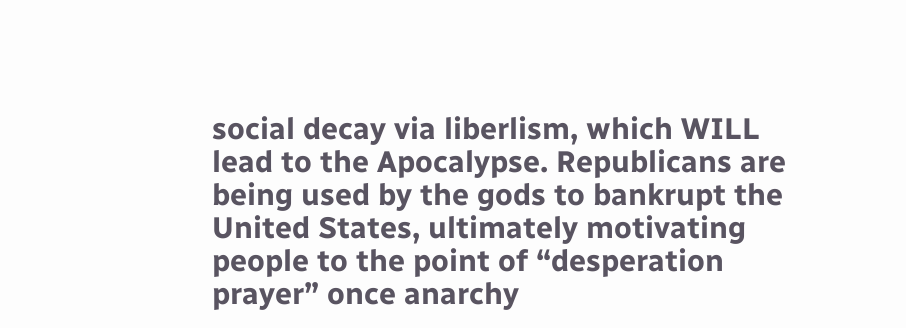social decay via liberlism, which WILL lead to the Apocalypse. Republicans are being used by the gods to bankrupt the United States, ultimately motivating people to the point of “desperation prayer” once anarchy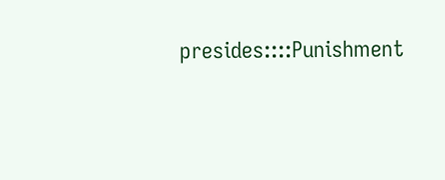presides::::Punishment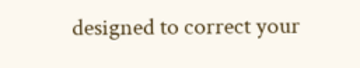designed to correct your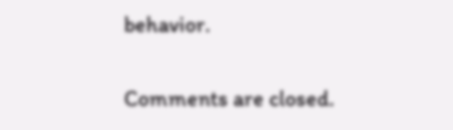behavior.

Comments are closed.